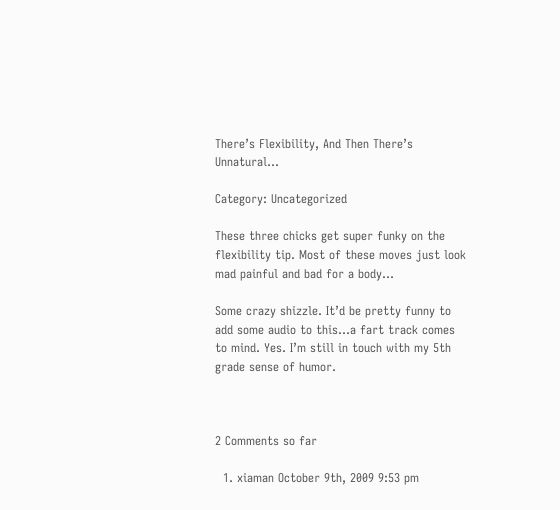There’s Flexibility, And Then There’s Unnatural…

Category: Uncategorized

These three chicks get super funky on the flexibility tip. Most of these moves just look mad painful and bad for a body…

Some crazy shizzle. It’d be pretty funny to add some audio to this…a fart track comes to mind. Yes. I’m still in touch with my 5th grade sense of humor.



2 Comments so far

  1. xiaman October 9th, 2009 9:53 pm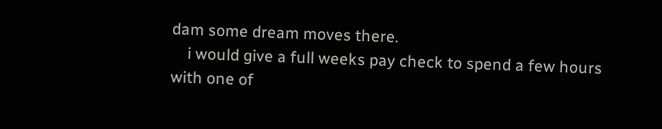dam some dream moves there.
    i would give a full weeks pay check to spend a few hours with one of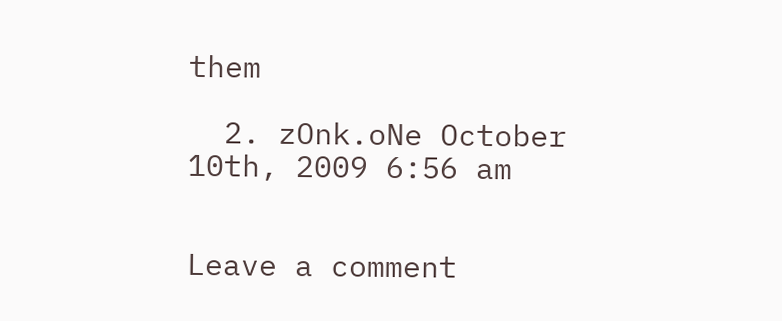them

  2. zOnk.oNe October 10th, 2009 6:56 am


Leave a comment